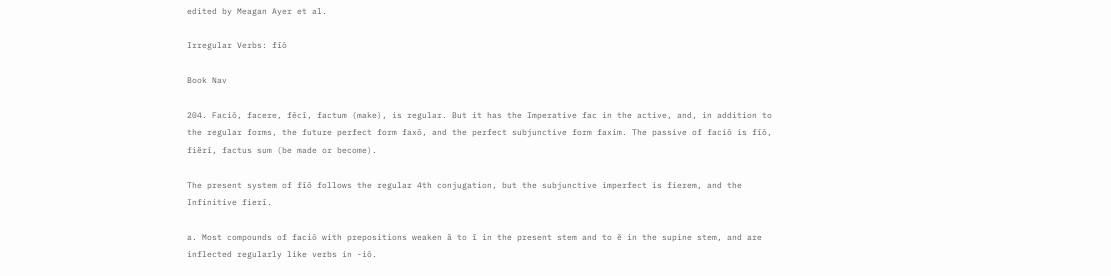edited by Meagan Ayer et al.

Irregular Verbs: fīō

Book Nav

204. Faciō, facere, fēcī, factum (make), is regular. But it has the Imperative fac in the active, and, in addition to the regular forms, the future perfect form faxō, and the perfect subjunctive form faxim. The passive of faciō is fīō, fiĕrī, factus sum (be made or become).

The present system of fīō follows the regular 4th conjugation, but the subjunctive imperfect is fierem, and the Infinitive fierī.

a. Most compounds of faciō with prepositions weaken ă to ĭ in the present stem and to ĕ in the supine stem, and are inflected regularly like verbs in -iō.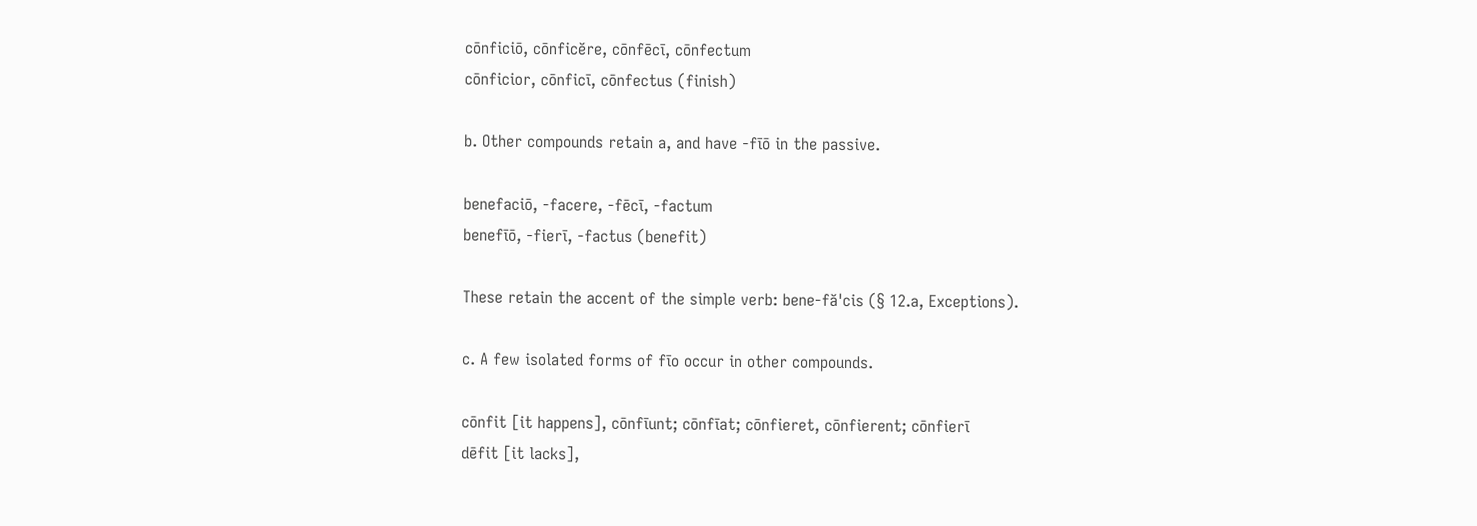cōnficiō, cōnficĕre, cōnfēcī, cōnfectum
cōnficior, cōnficī, cōnfectus (finish)

b. Other compounds retain a, and have -fīō in the passive.

benefaciō, -facere, -fēcī, -factum
benefīō, -fierī, -factus (benefit)

These retain the accent of the simple verb: bene-fă'cis (§ 12.a, Exceptions).

c. A few isolated forms of fīo occur in other compounds.

cōnfit [it happens], cōnfīunt; cōnfīat; cōnfieret, cōnfierent; cōnfierī
dēfit [it lacks],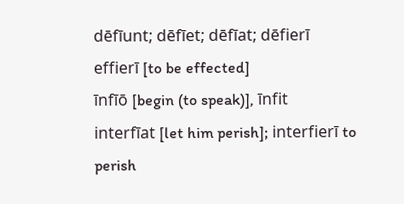dēfīunt; dēfīet; dēfīat; dēfierī
effierī [to be effected]
īnfīō [begin (to speak)], īnfit
interfīat [let him perish]; interfierī to perish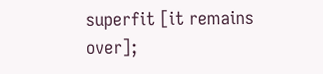superfit [it remains over];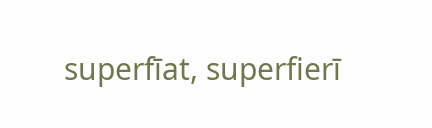superfīat, superfierī